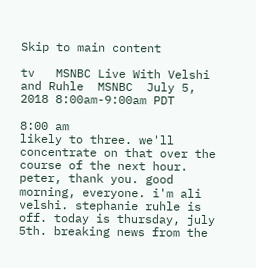Skip to main content

tv   MSNBC Live With Velshi and Ruhle  MSNBC  July 5, 2018 8:00am-9:00am PDT

8:00 am
likely to three. we'll concentrate on that over the course of the next hour. peter, thank you. good morning, everyone. i'm ali velshi. stephanie ruhle is off. today is thursday, july 5th. breaking news from the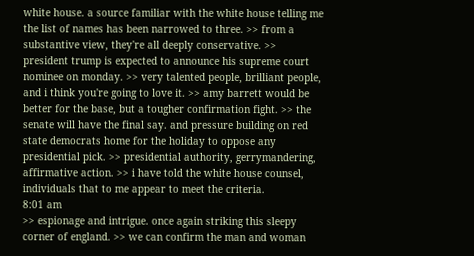white house. a source familiar with the white house telling me the list of names has been narrowed to three. >> from a substantive view, they're all deeply conservative. >> president trump is expected to announce his supreme court nominee on monday. >> very talented people, brilliant people, and i think you're going to love it. >> amy barrett would be better for the base, but a tougher confirmation fight. >> the senate will have the final say. and pressure building on red state democrats home for the holiday to oppose any presidential pick. >> presidential authority, gerrymandering, affirmative action. >> i have told the white house counsel, individuals that to me appear to meet the criteria.
8:01 am
>> espionage and intrigue. once again striking this sleepy corner of england. >> we can confirm the man and woman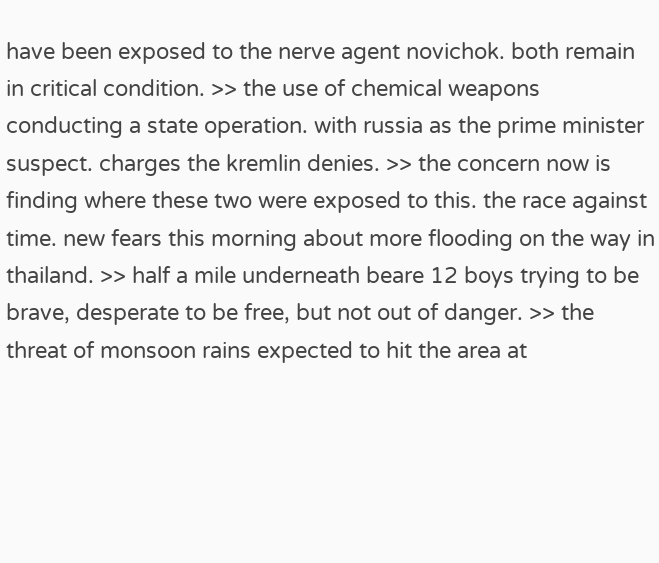have been exposed to the nerve agent novichok. both remain in critical condition. >> the use of chemical weapons conducting a state operation. with russia as the prime minister suspect. charges the kremlin denies. >> the concern now is finding where these two were exposed to this. the race against time. new fears this morning about more flooding on the way in thailand. >> half a mile underneath beare 12 boys trying to be brave, desperate to be free, but not out of danger. >> the threat of monsoon rains expected to hit the area at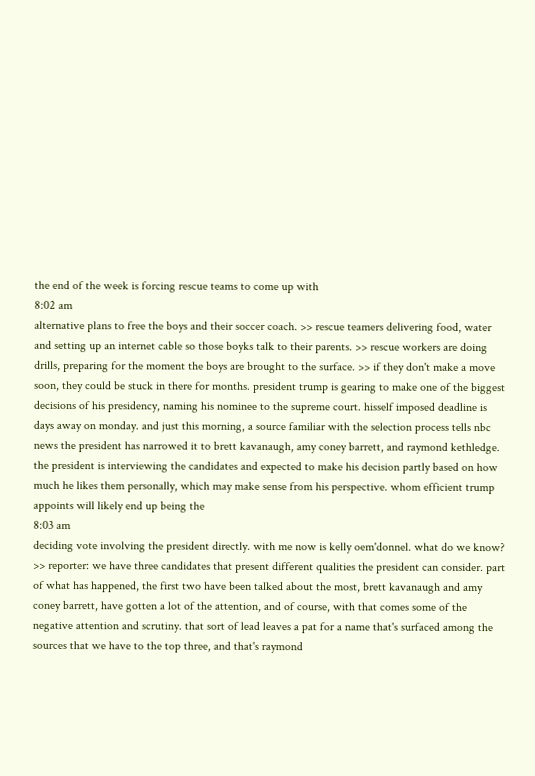the end of the week is forcing rescue teams to come up with
8:02 am
alternative plans to free the boys and their soccer coach. >> rescue teamers delivering food, water and setting up an internet cable so those boyks talk to their parents. >> rescue workers are doing drills, preparing for the moment the boys are brought to the surface. >> if they don't make a move soon, they could be stuck in there for months. president trump is gearing to make one of the biggest decisions of his presidency, naming his nominee to the supreme court. hisself imposed deadline is days away on monday. and just this morning, a source familiar with the selection process tells nbc news the president has narrowed it to brett kavanaugh, amy coney barrett, and raymond kethledge. the president is interviewing the candidates and expected to make his decision partly based on how much he likes them personally, which may make sense from his perspective. whom efficient trump appoints will likely end up being the
8:03 am
deciding vote involving the president directly. with me now is kelly oem'donnel. what do we know? >> reporter: we have three candidates that present different qualities the president can consider. part of what has happened, the first two have been talked about the most, brett kavanaugh and amy coney barrett, have gotten a lot of the attention, and of course, with that comes some of the negative attention and scrutiny. that sort of lead leaves a pat for a name that's surfaced among the sources that we have to the top three, and that's raymond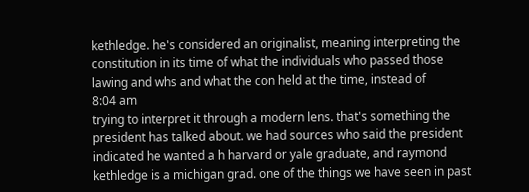kethledge. he's considered an originalist, meaning interpreting the constitution in its time of what the individuals who passed those lawing and whs and what the con held at the time, instead of
8:04 am
trying to interpret it through a modern lens. that's something the president has talked about. we had sources who said the president indicated he wanted a h harvard or yale graduate, and raymond kethledge is a michigan grad. one of the things we have seen in past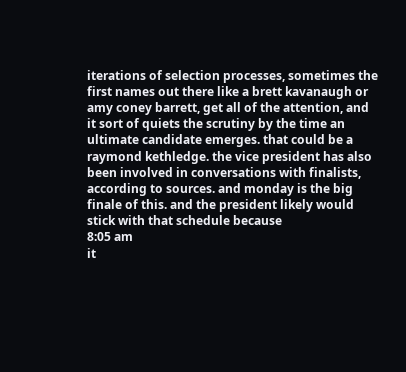iterations of selection processes, sometimes the first names out there like a brett kavanaugh or amy coney barrett, get all of the attention, and it sort of quiets the scrutiny by the time an ultimate candidate emerges. that could be a raymond kethledge. the vice president has also been involved in conversations with finalists, according to sources. and monday is the big finale of this. and the president likely would stick with that schedule because
8:05 am
it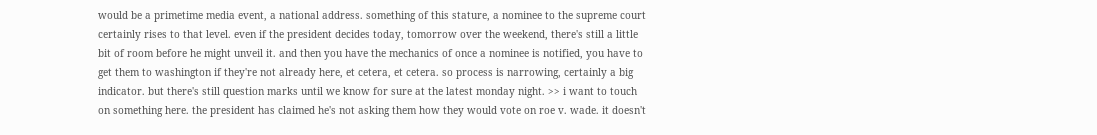would be a primetime media event, a national address. something of this stature, a nominee to the supreme court certainly rises to that level. even if the president decides today, tomorrow over the weekend, there's still a little bit of room before he might unveil it. and then you have the mechanics of once a nominee is notified, you have to get them to washington if they're not already here, et cetera, et cetera. so process is narrowing, certainly a big indicator. but there's still question marks until we know for sure at the latest monday night. >> i want to touch on something here. the president has claimed he's not asking them how they would vote on roe v. wade. it doesn't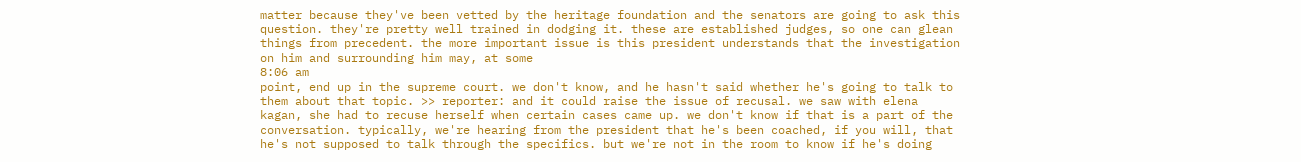matter because they've been vetted by the heritage foundation and the senators are going to ask this question. they're pretty well trained in dodging it. these are established judges, so one can glean things from precedent. the more important issue is this president understands that the investigation on him and surrounding him may, at some
8:06 am
point, end up in the supreme court. we don't know, and he hasn't said whether he's going to talk to them about that topic. >> reporter: and it could raise the issue of recusal. we saw with elena kagan, she had to recuse herself when certain cases came up. we don't know if that is a part of the conversation. typically, we're hearing from the president that he's been coached, if you will, that he's not supposed to talk through the specifics. but we're not in the room to know if he's doing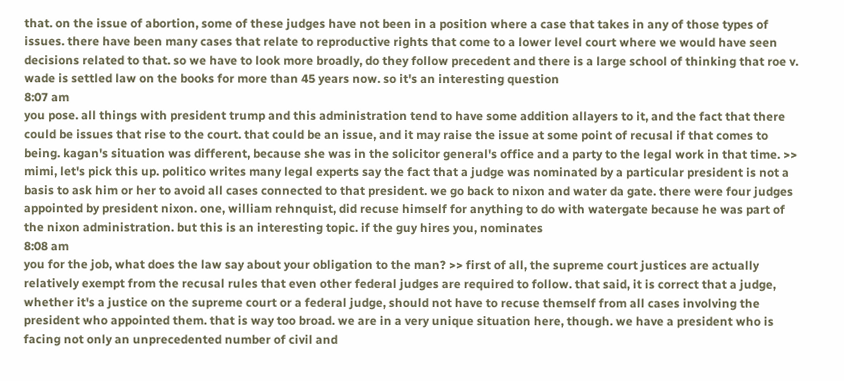that. on the issue of abortion, some of these judges have not been in a position where a case that takes in any of those types of issues. there have been many cases that relate to reproductive rights that come to a lower level court where we would have seen decisions related to that. so we have to look more broadly, do they follow precedent and there is a large school of thinking that roe v. wade is settled law on the books for more than 45 years now. so it's an interesting question
8:07 am
you pose. all things with president trump and this administration tend to have some addition allayers to it, and the fact that there could be issues that rise to the court. that could be an issue, and it may raise the issue at some point of recusal if that comes to being. kagan's situation was different, because she was in the solicitor general's office and a party to the legal work in that time. >> mimi, let's pick this up. politico writes many legal experts say the fact that a judge was nominated by a particular president is not a basis to ask him or her to avoid all cases connected to that president. we go back to nixon and water da gate. there were four judges appointed by president nixon. one, william rehnquist, did recuse himself for anything to do with watergate because he was part of the nixon administration. but this is an interesting topic. if the guy hires you, nominates
8:08 am
you for the job, what does the law say about your obligation to the man? >> first of all, the supreme court justices are actually relatively exempt from the recusal rules that even other federal judges are required to follow. that said, it is correct that a judge, whether it's a justice on the supreme court or a federal judge, should not have to recuse themself from all cases involving the president who appointed them. that is way too broad. we are in a very unique situation here, though. we have a president who is facing not only an unprecedented number of civil and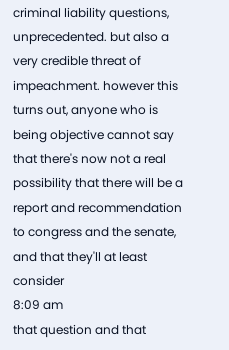criminal liability questions, unprecedented. but also a very credible threat of impeachment. however this turns out, anyone who is being objective cannot say that there's now not a real possibility that there will be a report and recommendation to congress and the senate, and that they'll at least consider
8:09 am
that question and that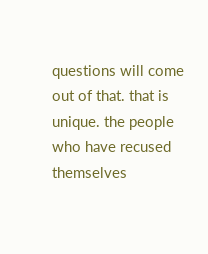questions will come out of that. that is unique. the people who have recused themselves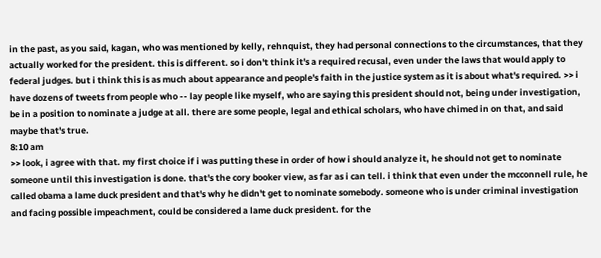in the past, as you said, kagan, who was mentioned by kelly, rehnquist, they had personal connections to the circumstances, that they actually worked for the president. this is different. so i don't think it's a required recusal, even under the laws that would apply to federal judges. but i think this is as much about appearance and people's faith in the justice system as it is about what's required. >> i have dozens of tweets from people who -- lay people like myself, who are saying this president should not, being under investigation, be in a position to nominate a judge at all. there are some people, legal and ethical scholars, who have chimed in on that, and said maybe that's true.
8:10 am
>> look, i agree with that. my first choice if i was putting these in order of how i should analyze it, he should not get to nominate someone until this investigation is done. that's the cory booker view, as far as i can tell. i think that even under the mcconnell rule, he called obama a lame duck president and that's why he didn't get to nominate somebody. someone who is under criminal investigation and facing possible impeachment, could be considered a lame duck president. for the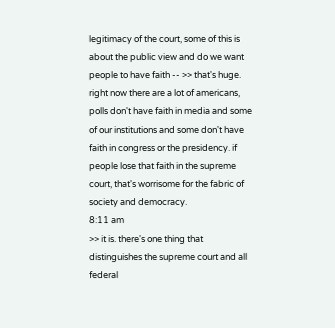legitimacy of the court, some of this is about the public view and do we want people to have faith -- >> that's huge. right now there are a lot of americans, polls don't have faith in media and some of our institutions and some don't have faith in congress or the presidency. if people lose that faith in the supreme court, that's worrisome for the fabric of society and democracy.
8:11 am
>> it is. there's one thing that distinguishes the supreme court and all federal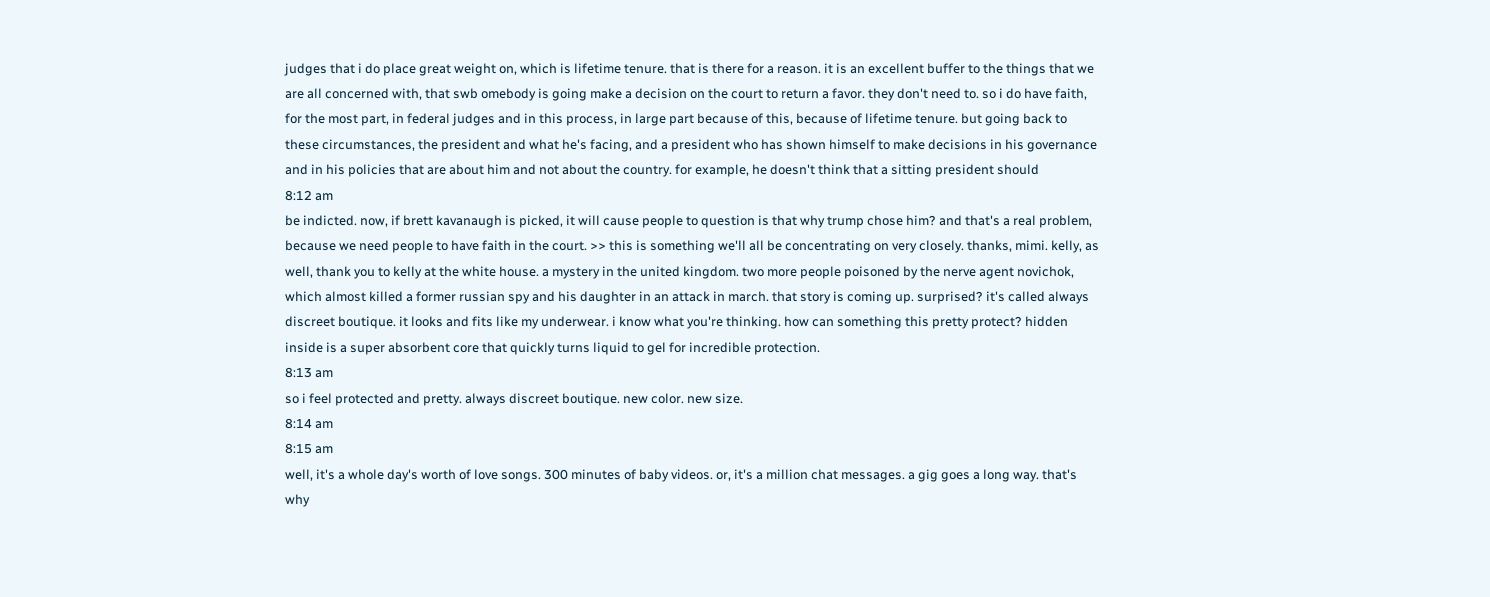judges that i do place great weight on, which is lifetime tenure. that is there for a reason. it is an excellent buffer to the things that we are all concerned with, that swb omebody is going make a decision on the court to return a favor. they don't need to. so i do have faith, for the most part, in federal judges and in this process, in large part because of this, because of lifetime tenure. but going back to these circumstances, the president and what he's facing, and a president who has shown himself to make decisions in his governance and in his policies that are about him and not about the country. for example, he doesn't think that a sitting president should
8:12 am
be indicted. now, if brett kavanaugh is picked, it will cause people to question is that why trump chose him? and that's a real problem, because we need people to have faith in the court. >> this is something we'll all be concentrating on very closely. thanks, mimi. kelly, as well, thank you to kelly at the white house. a mystery in the united kingdom. two more people poisoned by the nerve agent novichok, which almost killed a former russian spy and his daughter in an attack in march. that story is coming up. surprised? it's called always discreet boutique. it looks and fits like my underwear. i know what you're thinking. how can something this pretty protect? hidden inside is a super absorbent core that quickly turns liquid to gel for incredible protection.
8:13 am
so i feel protected and pretty. always discreet boutique. new color. new size.
8:14 am
8:15 am
well, it's a whole day's worth of love songs. 300 minutes of baby videos. or, it's a million chat messages. a gig goes a long way. that's why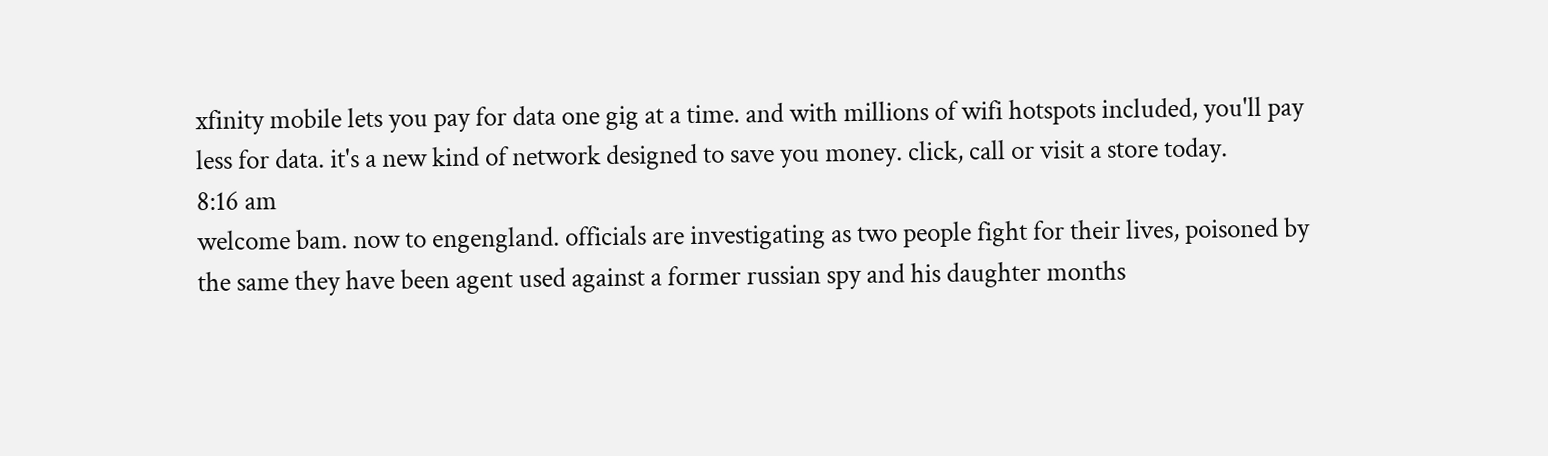xfinity mobile lets you pay for data one gig at a time. and with millions of wifi hotspots included, you'll pay less for data. it's a new kind of network designed to save you money. click, call or visit a store today.
8:16 am
welcome bam. now to engengland. officials are investigating as two people fight for their lives, poisoned by the same they have been agent used against a former russian spy and his daughter months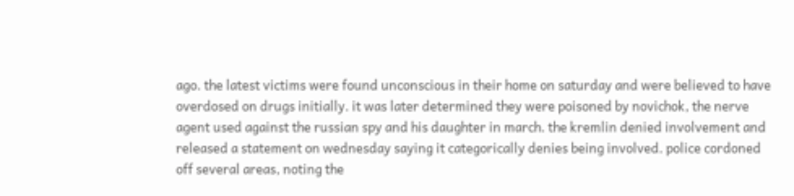ago. the latest victims were found unconscious in their home on saturday and were believed to have overdosed on drugs initially. it was later determined they were poisoned by novichok, the nerve agent used against the russian spy and his daughter in march. the kremlin denied involvement and released a statement on wednesday saying it categorically denies being involved. police cordoned off several areas, noting the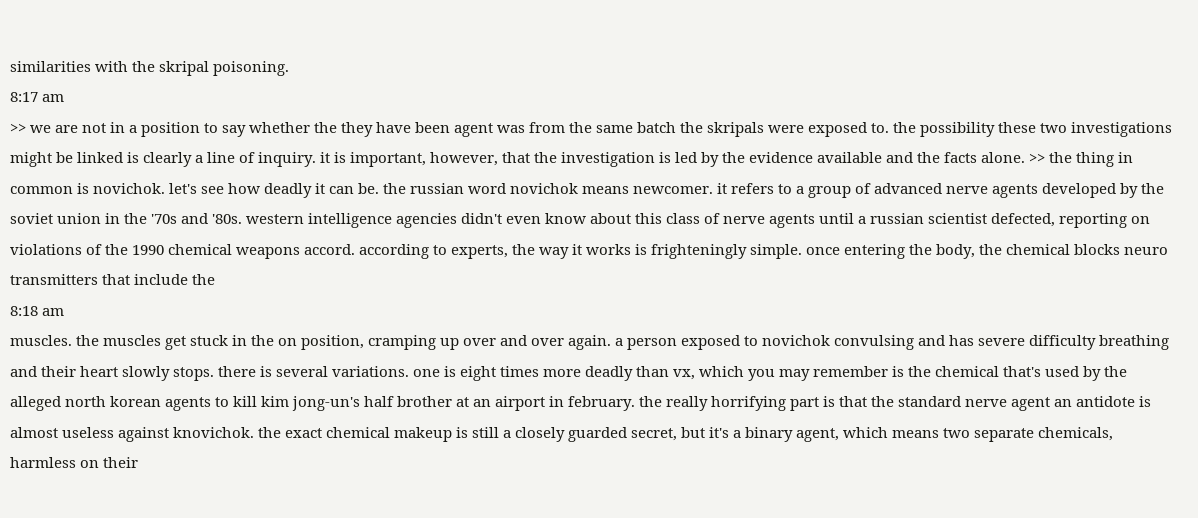similarities with the skripal poisoning.
8:17 am
>> we are not in a position to say whether the they have been agent was from the same batch the skripals were exposed to. the possibility these two investigations might be linked is clearly a line of inquiry. it is important, however, that the investigation is led by the evidence available and the facts alone. >> the thing in common is novichok. let's see how deadly it can be. the russian word novichok means newcomer. it refers to a group of advanced nerve agents developed by the soviet union in the '70s and '80s. western intelligence agencies didn't even know about this class of nerve agents until a russian scientist defected, reporting on violations of the 1990 chemical weapons accord. according to experts, the way it works is frighteningly simple. once entering the body, the chemical blocks neuro transmitters that include the
8:18 am
muscles. the muscles get stuck in the on position, cramping up over and over again. a person exposed to novichok convulsing and has severe difficulty breathing and their heart slowly stops. there is several variations. one is eight times more deadly than vx, which you may remember is the chemical that's used by the alleged north korean agents to kill kim jong-un's half brother at an airport in february. the really horrifying part is that the standard nerve agent an antidote is almost useless against knovichok. the exact chemical makeup is still a closely guarded secret, but it's a binary agent, which means two separate chemicals, harmless on their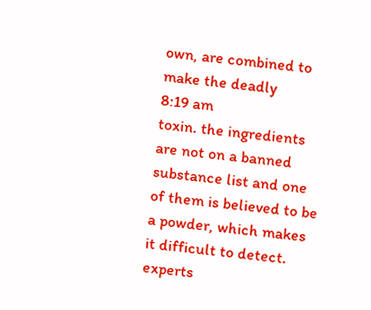own, are combined to make the deadly
8:19 am
toxin. the ingredients are not on a banned substance list and one of them is believed to be a powder, which makes it difficult to detect. experts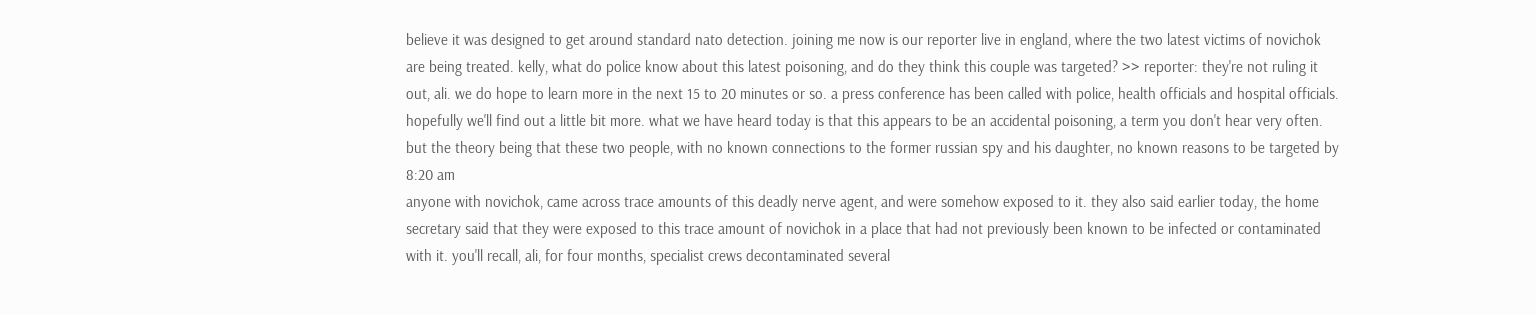believe it was designed to get around standard nato detection. joining me now is our reporter live in england, where the two latest victims of novichok are being treated. kelly, what do police know about this latest poisoning, and do they think this couple was targeted? >> reporter: they're not ruling it out, ali. we do hope to learn more in the next 15 to 20 minutes or so. a press conference has been called with police, health officials and hospital officials. hopefully we'll find out a little bit more. what we have heard today is that this appears to be an accidental poisoning, a term you don't hear very often. but the theory being that these two people, with no known connections to the former russian spy and his daughter, no known reasons to be targeted by
8:20 am
anyone with novichok, came across trace amounts of this deadly nerve agent, and were somehow exposed to it. they also said earlier today, the home secretary said that they were exposed to this trace amount of novichok in a place that had not previously been known to be infected or contaminated with it. you'll recall, ali, for four months, specialist crews decontaminated several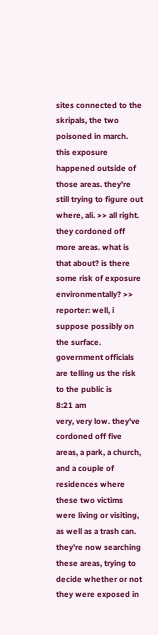sites connected to the skripals, the two poisoned in march. this exposure happened outside of those areas. they're still trying to figure out where, ali. >> all right. they cordoned off more areas. what is that about? is there some risk of exposure environmentally? >> reporter: well, i suppose possibly on the surface. government officials are telling us the risk to the public is
8:21 am
very, very low. they've cordoned off five areas, a park, a church, and a couple of residences where these two victims were living or visiting, as well as a trash can. they're now searching these areas, trying to decide whether or not they were exposed in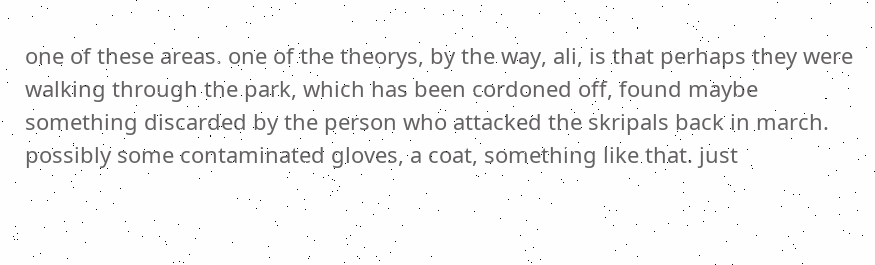one of these areas. one of the theorys, by the way, ali, is that perhaps they were walking through the park, which has been cordoned off, found maybe something discarded by the person who attacked the skripals back in march. possibly some contaminated gloves, a coat, something like that. just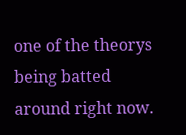one of the theorys being batted around right now.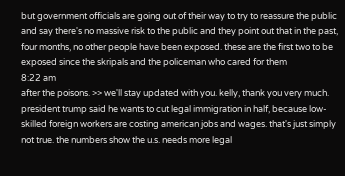but government officials are going out of their way to try to reassure the public and say there's no massive risk to the public and they point out that in the past, four months, no other people have been exposed. these are the first two to be exposed since the skripals and the policeman who cared for them
8:22 am
after the poisons. >> we'll stay updated with you. kelly, thank you very much. president trump said he wants to cut legal immigration in half, because low-skilled foreign workers are costing american jobs and wages. that's just simply not true. the numbers show the u.s. needs more legal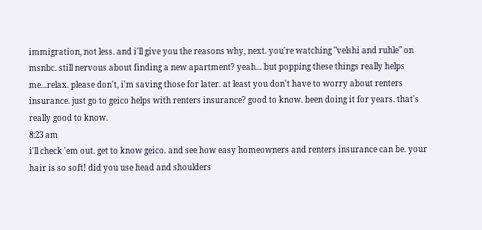immigration, not less. and i'll give you the reasons why, next. you're watching "velshi and ruhle" on msnbc. still nervous about finding a new apartment? yeah... but popping these things really helps me...relax. please don't, i'm saving those for later. at least you don't have to worry about renters insurance. just go to geico helps with renters insurance? good to know. been doing it for years. that's really good to know.
8:23 am
i'll check 'em out. get to know geico. and see how easy homeowners and renters insurance can be. your hair is so soft! did you use head and shoulders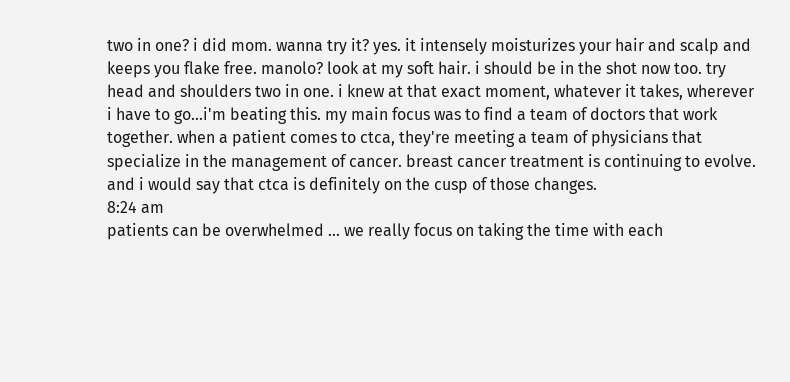two in one? i did mom. wanna try it? yes. it intensely moisturizes your hair and scalp and keeps you flake free. manolo? look at my soft hair. i should be in the shot now too. try head and shoulders two in one. i knew at that exact moment, whatever it takes, wherever i have to go...i'm beating this. my main focus was to find a team of doctors that work together. when a patient comes to ctca, they're meeting a team of physicians that specialize in the management of cancer. breast cancer treatment is continuing to evolve. and i would say that ctca is definitely on the cusp of those changes.
8:24 am
patients can be overwhelmed ... we really focus on taking the time with each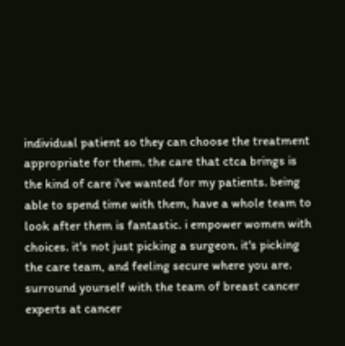individual patient so they can choose the treatment appropriate for them. the care that ctca brings is the kind of care i've wanted for my patients. being able to spend time with them, have a whole team to look after them is fantastic. i empower women with choices. it's not just picking a surgeon. it's picking the care team, and feeling secure where you are. surround yourself with the team of breast cancer experts at cancer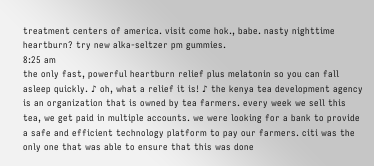treatment centers of america. visit come hok., babe. nasty nighttime heartburn? try new alka-seltzer pm gummies.
8:25 am
the only fast, powerful heartburn relief plus melatonin so you can fall asleep quickly. ♪ oh, what a relief it is! ♪ the kenya tea development agency is an organization that is owned by tea farmers. every week we sell this tea, we get paid in multiple accounts. we were looking for a bank to provide a safe and efficient technology platform to pay our farmers. citi was the only one that was able to ensure that this was done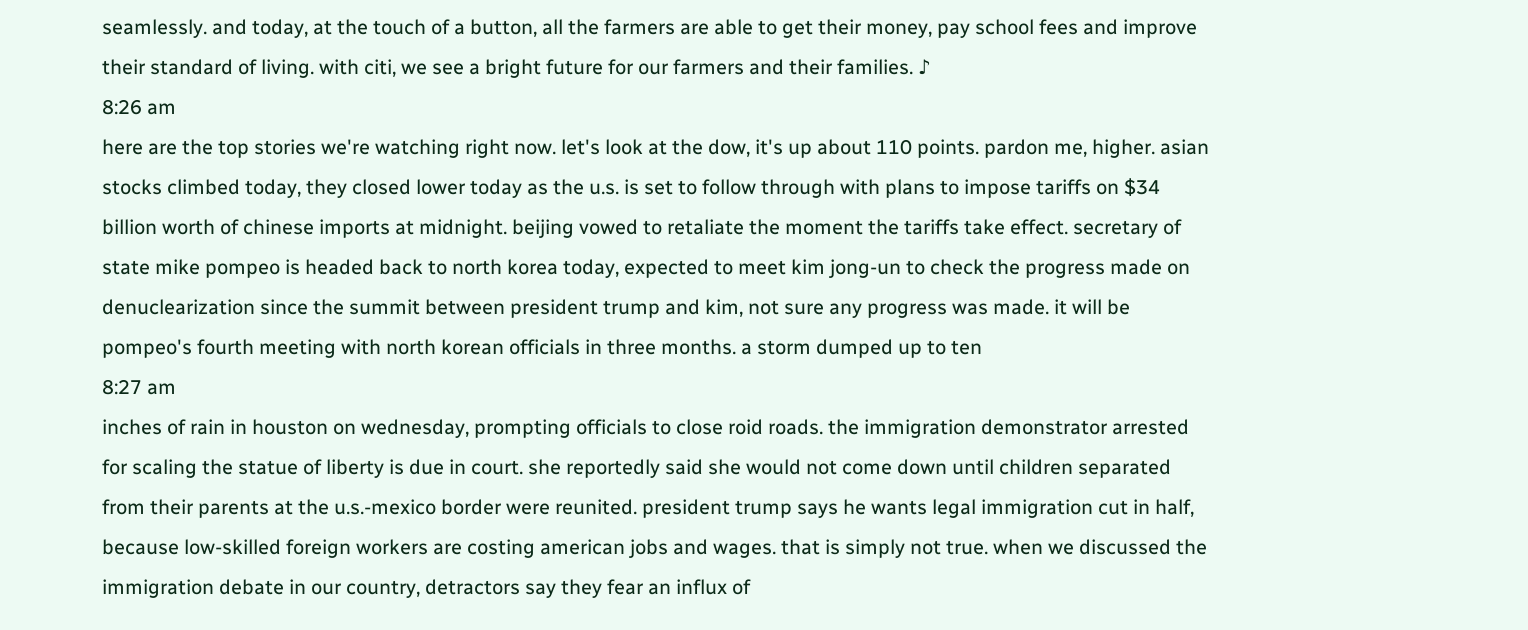seamlessly. and today, at the touch of a button, all the farmers are able to get their money, pay school fees and improve their standard of living. with citi, we see a bright future for our farmers and their families. ♪
8:26 am
here are the top stories we're watching right now. let's look at the dow, it's up about 110 points. pardon me, higher. asian stocks climbed today, they closed lower today as the u.s. is set to follow through with plans to impose tariffs on $34 billion worth of chinese imports at midnight. beijing vowed to retaliate the moment the tariffs take effect. secretary of state mike pompeo is headed back to north korea today, expected to meet kim jong-un to check the progress made on denuclearization since the summit between president trump and kim, not sure any progress was made. it will be pompeo's fourth meeting with north korean officials in three months. a storm dumped up to ten
8:27 am
inches of rain in houston on wednesday, prompting officials to close roid roads. the immigration demonstrator arrested for scaling the statue of liberty is due in court. she reportedly said she would not come down until children separated from their parents at the u.s.-mexico border were reunited. president trump says he wants legal immigration cut in half, because low-skilled foreign workers are costing american jobs and wages. that is simply not true. when we discussed the immigration debate in our country, detractors say they fear an influx of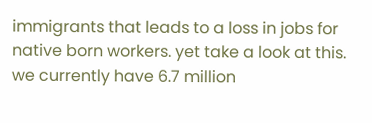immigrants that leads to a loss in jobs for native born workers. yet take a look at this. we currently have 6.7 million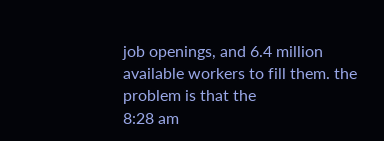job openings, and 6.4 million available workers to fill them. the problem is that the
8:28 am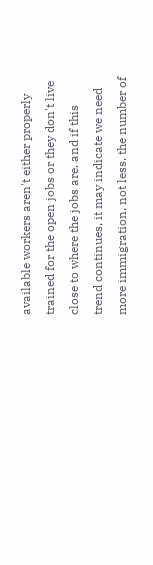available workers aren't either properly trained for the open jobs or they don't live close to where the jobs are. and if this trend continues, it may indicate we need more immigration, not less. the number of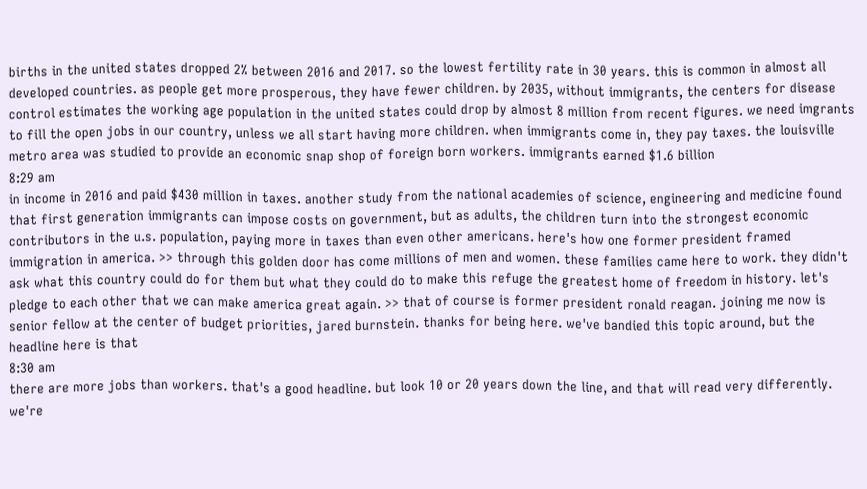births in the united states dropped 2% between 2016 and 2017. so the lowest fertility rate in 30 years. this is common in almost all developed countries. as people get more prosperous, they have fewer children. by 2035, without immigrants, the centers for disease control estimates the working age population in the united states could drop by almost 8 million from recent figures. we need imgrants to fill the open jobs in our country, unless we all start having more children. when immigrants come in, they pay taxes. the louisville metro area was studied to provide an economic snap shop of foreign born workers. immigrants earned $1.6 billion
8:29 am
in income in 2016 and paid $430 million in taxes. another study from the national academies of science, engineering and medicine found that first generation immigrants can impose costs on government, but as adults, the children turn into the strongest economic contributors in the u.s. population, paying more in taxes than even other americans. here's how one former president framed immigration in america. >> through this golden door has come millions of men and women. these families came here to work. they didn't ask what this country could do for them but what they could do to make this refuge the greatest home of freedom in history. let's pledge to each other that we can make america great again. >> that of course is former president ronald reagan. joining me now is senior fellow at the center of budget priorities, jared burnstein. thanks for being here. we've bandied this topic around, but the headline here is that
8:30 am
there are more jobs than workers. that's a good headline. but look 10 or 20 years down the line, and that will read very differently. we're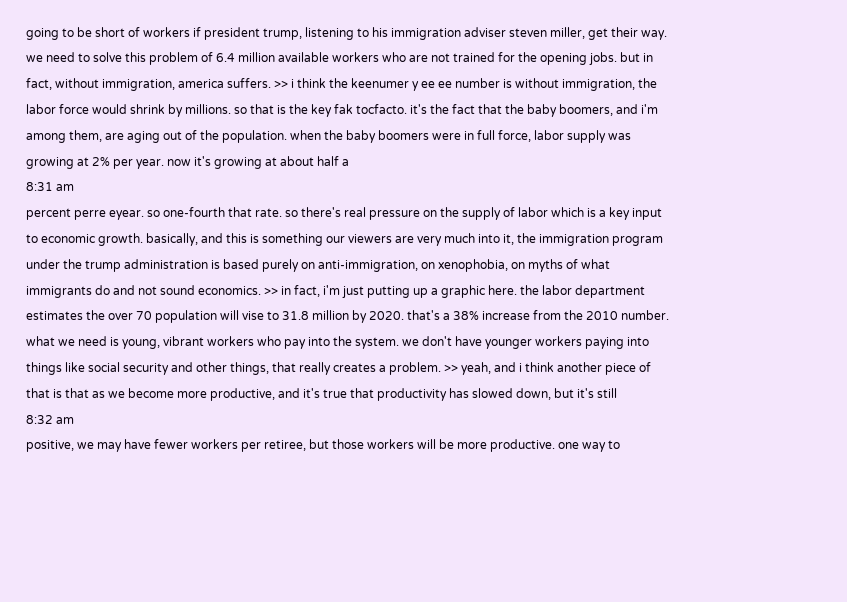going to be short of workers if president trump, listening to his immigration adviser steven miller, get their way. we need to solve this problem of 6.4 million available workers who are not trained for the opening jobs. but in fact, without immigration, america suffers. >> i think the keenumer y ee ee number is without immigration, the labor force would shrink by millions. so that is the key fak tocfacto. it's the fact that the baby boomers, and i'm among them, are aging out of the population. when the baby boomers were in full force, labor supply was growing at 2% per year. now it's growing at about half a
8:31 am
percent perre eyear. so one-fourth that rate. so there's real pressure on the supply of labor which is a key input to economic growth. basically, and this is something our viewers are very much into it, the immigration program under the trump administration is based purely on anti-immigration, on xenophobia, on myths of what immigrants do and not sound economics. >> in fact, i'm just putting up a graphic here. the labor department estimates the over 70 population will vise to 31.8 million by 2020. that's a 38% increase from the 2010 number. what we need is young, vibrant workers who pay into the system. we don't have younger workers paying into things like social security and other things, that really creates a problem. >> yeah, and i think another piece of that is that as we become more productive, and it's true that productivity has slowed down, but it's still
8:32 am
positive, we may have fewer workers per retiree, but those workers will be more productive. one way to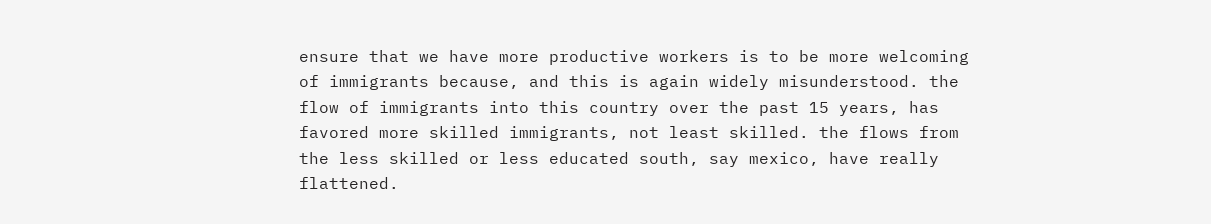ensure that we have more productive workers is to be more welcoming of immigrants because, and this is again widely misunderstood. the flow of immigrants into this country over the past 15 years, has favored more skilled immigrants, not least skilled. the flows from the less skilled or less educated south, say mexico, have really flattened.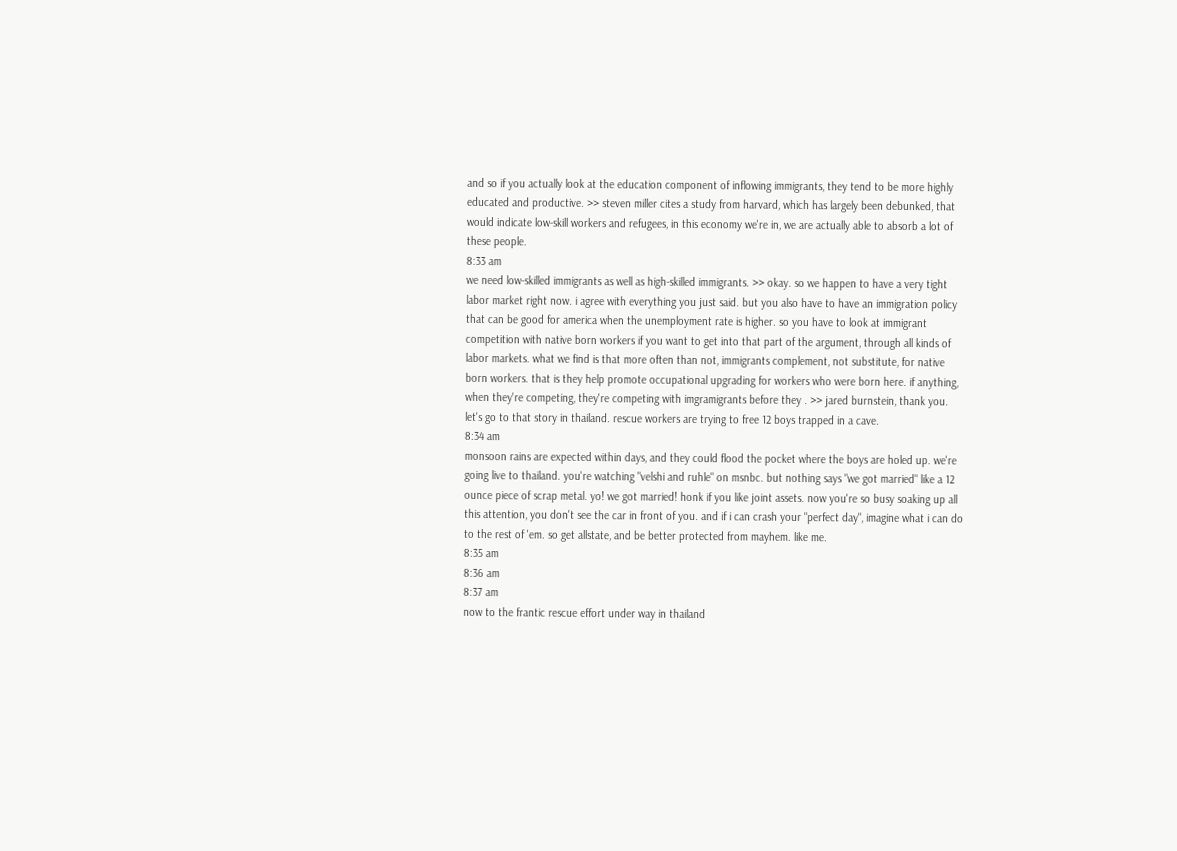and so if you actually look at the education component of inflowing immigrants, they tend to be more highly educated and productive. >> steven miller cites a study from harvard, which has largely been debunked, that would indicate low-skill workers and refugees, in this economy we're in, we are actually able to absorb a lot of these people.
8:33 am
we need low-skilled immigrants as well as high-skilled immigrants. >> okay. so we happen to have a very tight labor market right now. i agree with everything you just said. but you also have to have an immigration policy that can be good for america when the unemployment rate is higher. so you have to look at immigrant competition with native born workers if you want to get into that part of the argument, through all kinds of labor markets. what we find is that more often than not, immigrants complement, not substitute, for native born workers. that is they help promote occupational upgrading for workers who were born here. if anything, when they're competing, they're competing with imgramigrants before they . >> jared burnstein, thank you. let's go to that story in thailand. rescue workers are trying to free 12 boys trapped in a cave.
8:34 am
monsoon rains are expected within days, and they could flood the pocket where the boys are holed up. we're going live to thailand. you're watching "velshi and ruhle" on msnbc. but nothing says "we got married" like a 12 ounce piece of scrap metal. yo! we got married! honk if you like joint assets. now you're so busy soaking up all this attention, you don't see the car in front of you. and if i can crash your "perfect day", imagine what i can do to the rest of 'em. so get allstate, and be better protected from mayhem. like me.
8:35 am
8:36 am
8:37 am
now to the frantic rescue effort under way in thailand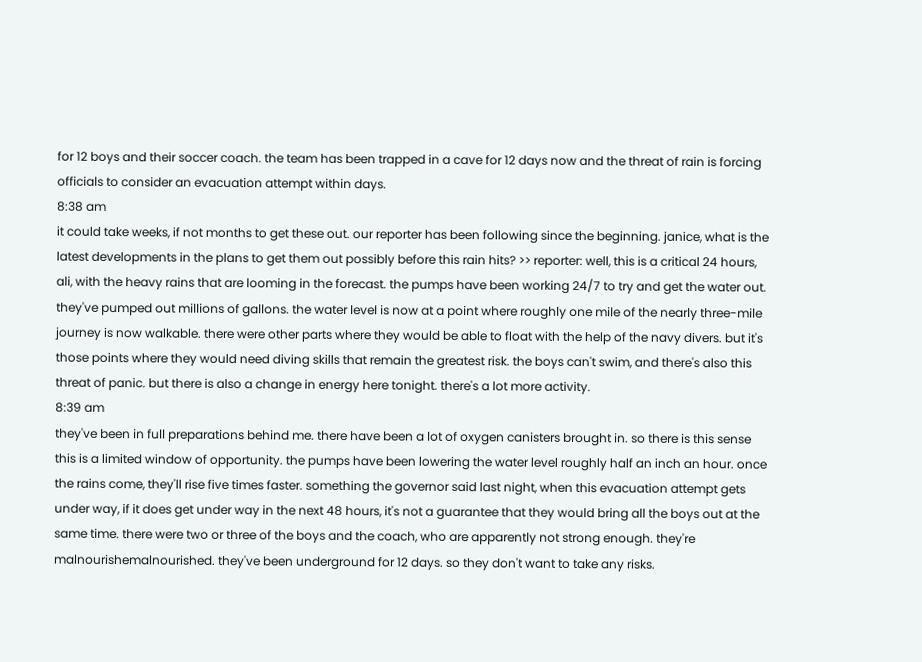for 12 boys and their soccer coach. the team has been trapped in a cave for 12 days now and the threat of rain is forcing officials to consider an evacuation attempt within days.
8:38 am
it could take weeks, if not months to get these out. our reporter has been following since the beginning. janice, what is the latest developments in the plans to get them out possibly before this rain hits? >> reporter: well, this is a critical 24 hours, ali, with the heavy rains that are looming in the forecast. the pumps have been working 24/7 to try and get the water out. they've pumped out millions of gallons. the water level is now at a point where roughly one mile of the nearly three-mile journey is now walkable. there were other parts where they would be able to float with the help of the navy divers. but it's those points where they would need diving skills that remain the greatest risk. the boys can't swim, and there's also this threat of panic. but there is also a change in energy here tonight. there's a lot more activity.
8:39 am
they've been in full preparations behind me. there have been a lot of oxygen canisters brought in. so there is this sense this is a limited window of opportunity. the pumps have been lowering the water level roughly half an inch an hour. once the rains come, they'll rise five times faster. something the governor said last night, when this evacuation attempt gets under way, if it does get under way in the next 48 hours, it's not a guarantee that they would bring all the boys out at the same time. there were two or three of the boys and the coach, who are apparently not strong enough. they're malnourishemalnourished. they've been underground for 12 days. so they don't want to take any risks.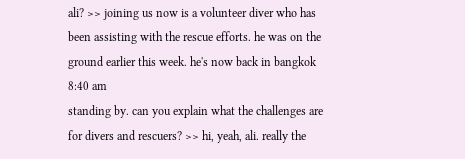ali? >> joining us now is a volunteer diver who has been assisting with the rescue efforts. he was on the ground earlier this week. he's now back in bangkok
8:40 am
standing by. can you explain what the challenges are for divers and rescuers? >> hi, yeah, ali. really the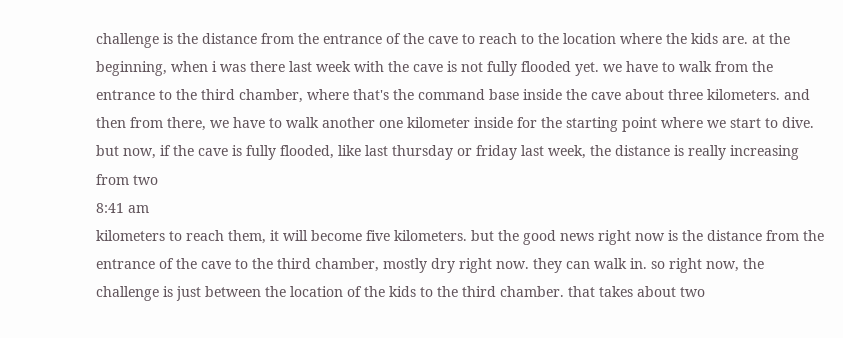challenge is the distance from the entrance of the cave to reach to the location where the kids are. at the beginning, when i was there last week with the cave is not fully flooded yet. we have to walk from the entrance to the third chamber, where that's the command base inside the cave about three kilometers. and then from there, we have to walk another one kilometer inside for the starting point where we start to dive. but now, if the cave is fully flooded, like last thursday or friday last week, the distance is really increasing from two
8:41 am
kilometers to reach them, it will become five kilometers. but the good news right now is the distance from the entrance of the cave to the third chamber, mostly dry right now. they can walk in. so right now, the challenge is just between the location of the kids to the third chamber. that takes about two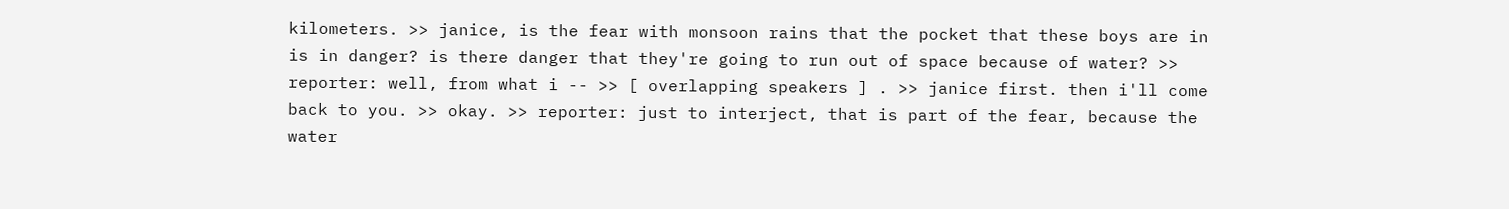kilometers. >> janice, is the fear with monsoon rains that the pocket that these boys are in is in danger? is there danger that they're going to run out of space because of water? >> reporter: well, from what i -- >> [ overlapping speakers ] . >> janice first. then i'll come back to you. >> okay. >> reporter: just to interject, that is part of the fear, because the water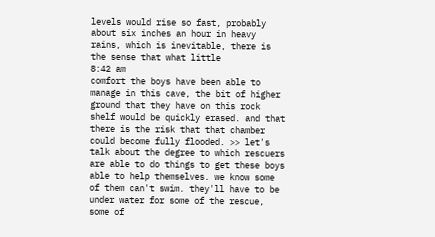levels would rise so fast, probably about six inches an hour in heavy rains, which is inevitable, there is the sense that what little
8:42 am
comfort the boys have been able to manage in this cave, the bit of higher ground that they have on this rock shelf would be quickly erased. and that there is the risk that that chamber could become fully flooded. >> let's talk about the degree to which rescuers are able to do things to get these boys able to help themselves. we know some of them can't swim. they'll have to be under water for some of the rescue, some of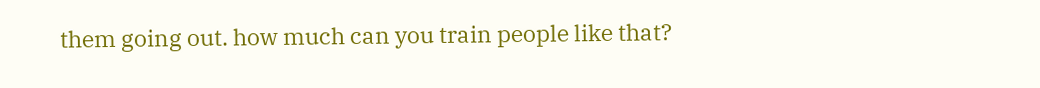them going out. how much can you train people like that?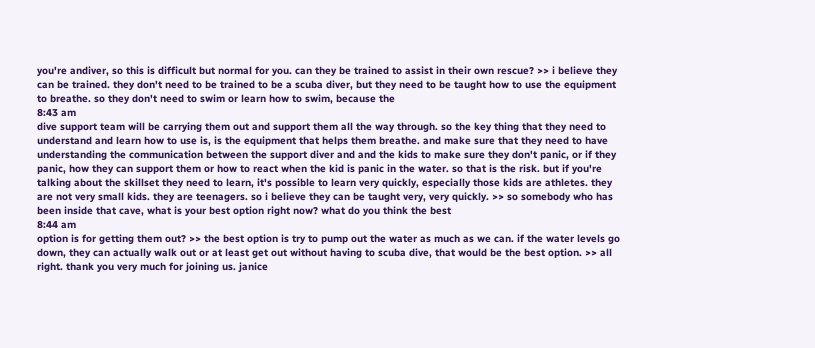you're andiver, so this is difficult but normal for you. can they be trained to assist in their own rescue? >> i believe they can be trained. they don't need to be trained to be a scuba diver, but they need to be taught how to use the equipment to breathe. so they don't need to swim or learn how to swim, because the
8:43 am
dive support team will be carrying them out and support them all the way through. so the key thing that they need to understand and learn how to use is, is the equipment that helps them breathe. and make sure that they need to have understanding the communication between the support diver and and the kids to make sure they don't panic, or if they panic, how they can support them or how to react when the kid is panic in the water. so that is the risk. but if you're talking about the skillset they need to learn, it's possible to learn very quickly, especially those kids are athletes. they are not very small kids. they are teenagers. so i believe they can be taught very, very quickly. >> so somebody who has been inside that cave, what is your best option right now? what do you think the best
8:44 am
option is for getting them out? >> the best option is try to pump out the water as much as we can. if the water levels go down, they can actually walk out or at least get out without having to scuba dive, that would be the best option. >> all right. thank you very much for joining us. janice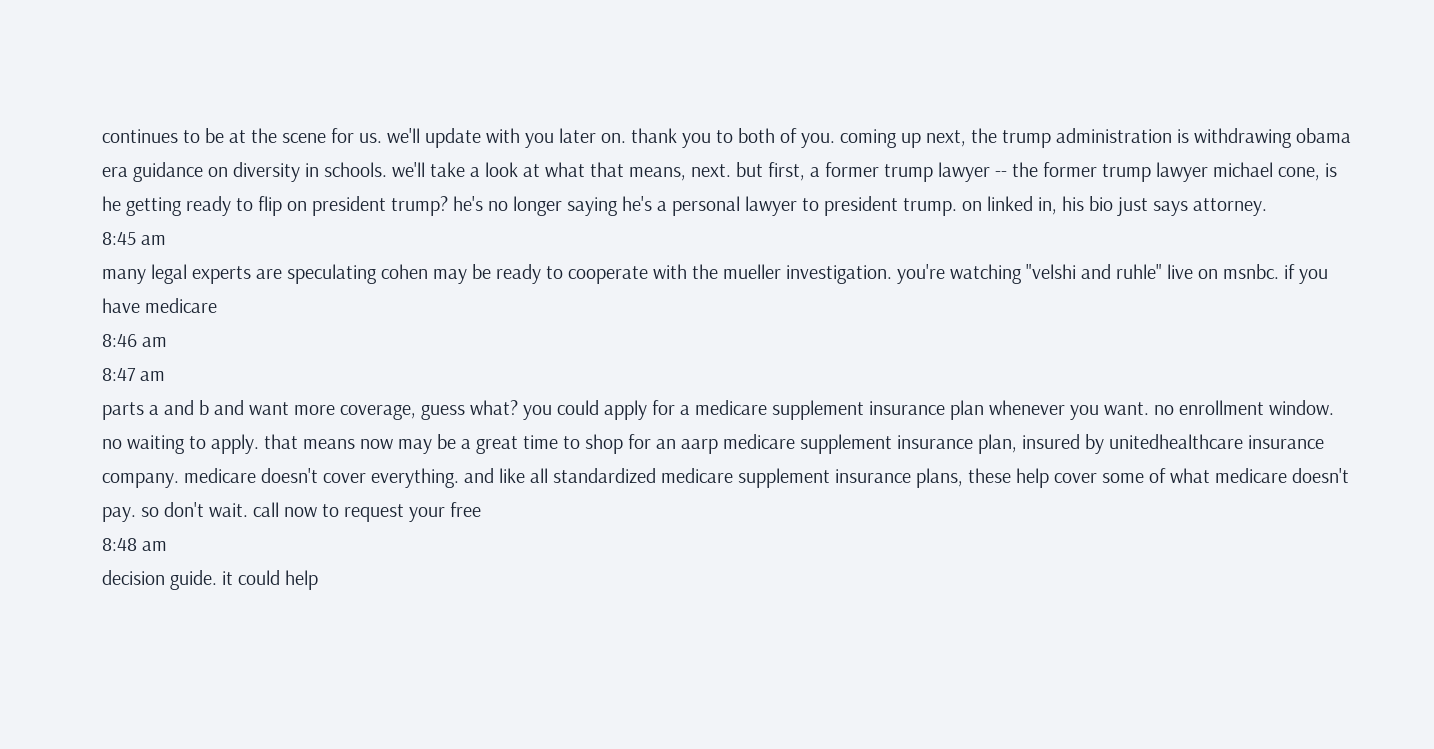continues to be at the scene for us. we'll update with you later on. thank you to both of you. coming up next, the trump administration is withdrawing obama era guidance on diversity in schools. we'll take a look at what that means, next. but first, a former trump lawyer -- the former trump lawyer michael cone, is he getting ready to flip on president trump? he's no longer saying he's a personal lawyer to president trump. on linked in, his bio just says attorney.
8:45 am
many legal experts are speculating cohen may be ready to cooperate with the mueller investigation. you're watching "velshi and ruhle" live on msnbc. if you have medicare
8:46 am
8:47 am
parts a and b and want more coverage, guess what? you could apply for a medicare supplement insurance plan whenever you want. no enrollment window. no waiting to apply. that means now may be a great time to shop for an aarp medicare supplement insurance plan, insured by unitedhealthcare insurance company. medicare doesn't cover everything. and like all standardized medicare supplement insurance plans, these help cover some of what medicare doesn't pay. so don't wait. call now to request your free
8:48 am
decision guide. it could help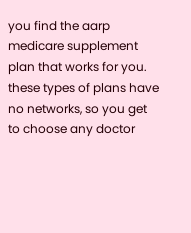you find the aarp medicare supplement plan that works for you. these types of plans have no networks, so you get to choose any doctor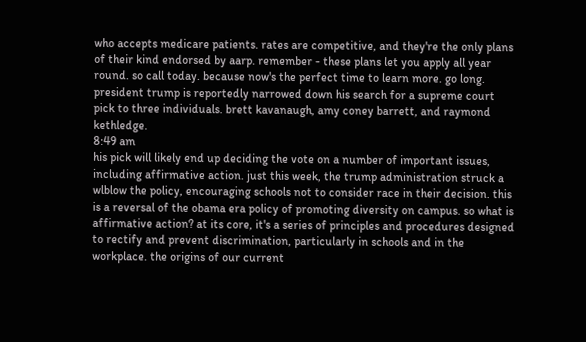who accepts medicare patients. rates are competitive, and they're the only plans of their kind endorsed by aarp. remember - these plans let you apply all year round. so call today. because now's the perfect time to learn more. go long. president trump is reportedly narrowed down his search for a supreme court pick to three individuals. brett kavanaugh, amy coney barrett, and raymond kethledge.
8:49 am
his pick will likely end up deciding the vote on a number of important issues, including affirmative action. just this week, the trump administration struck a wlblow the policy, encouraging schools not to consider race in their decision. this is a reversal of the obama era policy of promoting diversity on campus. so what is affirmative action? at its core, it's a series of principles and procedures designed to rectify and prevent discrimination, particularly in schools and in the workplace. the origins of our current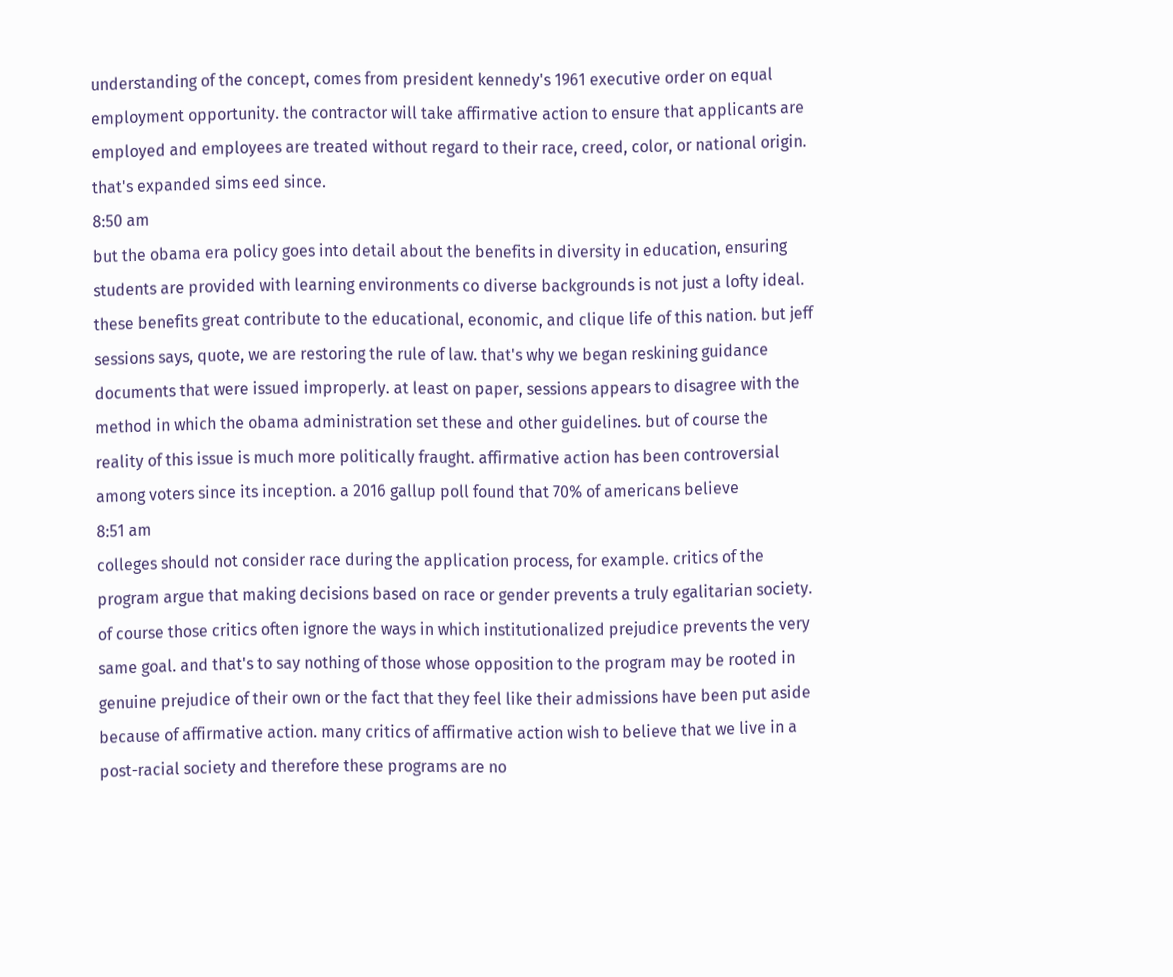understanding of the concept, comes from president kennedy's 1961 executive order on equal employment opportunity. the contractor will take affirmative action to ensure that applicants are employed and employees are treated without regard to their race, creed, color, or national origin. that's expanded sims eed since.
8:50 am
but the obama era policy goes into detail about the benefits in diversity in education, ensuring students are provided with learning environments co diverse backgrounds is not just a lofty ideal. these benefits great contribute to the educational, economic, and clique life of this nation. but jeff sessions says, quote, we are restoring the rule of law. that's why we began reskining guidance documents that were issued improperly. at least on paper, sessions appears to disagree with the method in which the obama administration set these and other guidelines. but of course the reality of this issue is much more politically fraught. affirmative action has been controversial among voters since its inception. a 2016 gallup poll found that 70% of americans believe
8:51 am
colleges should not consider race during the application process, for example. critics of the program argue that making decisions based on race or gender prevents a truly egalitarian society. of course those critics often ignore the ways in which institutionalized prejudice prevents the very same goal. and that's to say nothing of those whose opposition to the program may be rooted in genuine prejudice of their own or the fact that they feel like their admissions have been put aside because of affirmative action. many critics of affirmative action wish to believe that we live in a post-racial society and therefore these programs are no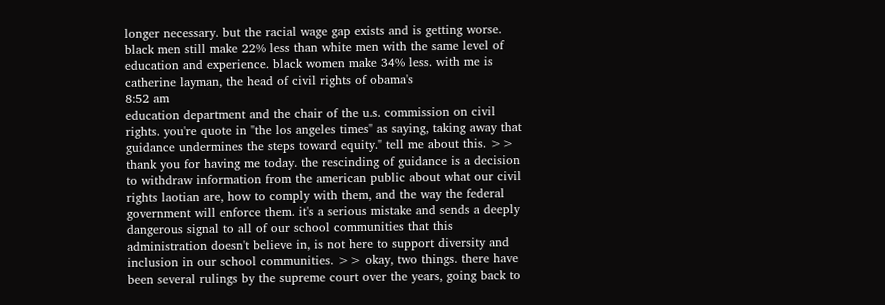longer necessary. but the racial wage gap exists and is getting worse. black men still make 22% less than white men with the same level of education and experience. black women make 34% less. with me is catherine layman, the head of civil rights of obama's
8:52 am
education department and the chair of the u.s. commission on civil rights. you're quote in "the los angeles times" as saying, taking away that guidance undermines the steps toward equity." tell me about this. >> thank you for having me today. the rescinding of guidance is a decision to withdraw information from the american public about what our civil rights laotian are, how to comply with them, and the way the federal government will enforce them. it's a serious mistake and sends a deeply dangerous signal to all of our school communities that this administration doesn't believe in, is not here to support diversity and inclusion in our school communities. >> okay, two things. there have been several rulings by the supreme court over the years, going back to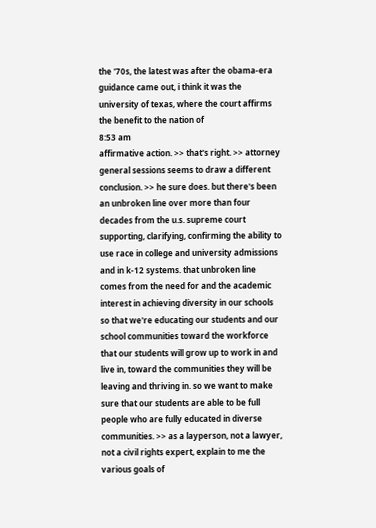the '70s, the latest was after the obama-era guidance came out, i think it was the university of texas, where the court affirms the benefit to the nation of
8:53 am
affirmative action. >> that's right. >> attorney general sessions seems to draw a different conclusion. >> he sure does. but there's been an unbroken line over more than four decades from the u.s. supreme court supporting, clarifying, confirming the ability to use race in college and university admissions and in k-12 systems. that unbroken line comes from the need for and the academic interest in achieving diversity in our schools so that we're educating our students and our school communities toward the workforce that our students will grow up to work in and live in, toward the communities they will be leaving and thriving in. so we want to make sure that our students are able to be full people who are fully educated in diverse communities. >> as a layperson, not a lawyer, not a civil rights expert, explain to me the various goals of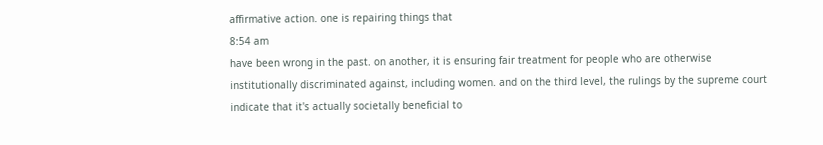affirmative action. one is repairing things that
8:54 am
have been wrong in the past. on another, it is ensuring fair treatment for people who are otherwise institutionally discriminated against, including women. and on the third level, the rulings by the supreme court indicate that it's actually societally beneficial to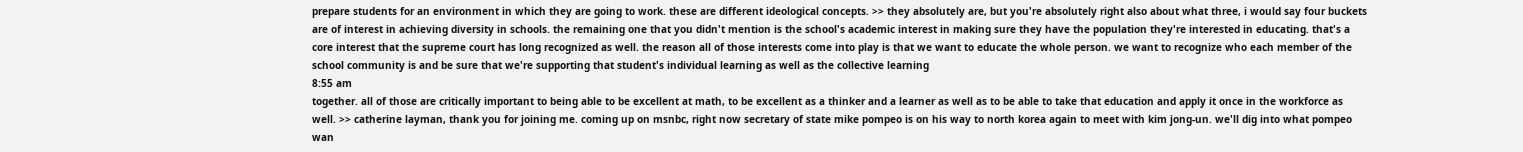prepare students for an environment in which they are going to work. these are different ideological concepts. >> they absolutely are, but you're absolutely right also about what three, i would say four buckets are of interest in achieving diversity in schools. the remaining one that you didn't mention is the school's academic interest in making sure they have the population they're interested in educating. that's a core interest that the supreme court has long recognized as well. the reason all of those interests come into play is that we want to educate the whole person. we want to recognize who each member of the school community is and be sure that we're supporting that student's individual learning as well as the collective learning
8:55 am
together. all of those are critically important to being able to be excellent at math, to be excellent as a thinker and a learner as well as to be able to take that education and apply it once in the workforce as well. >> catherine layman, thank you for joining me. coming up on msnbc, right now secretary of state mike pompeo is on his way to north korea again to meet with kim jong-un. we'll dig into what pompeo wan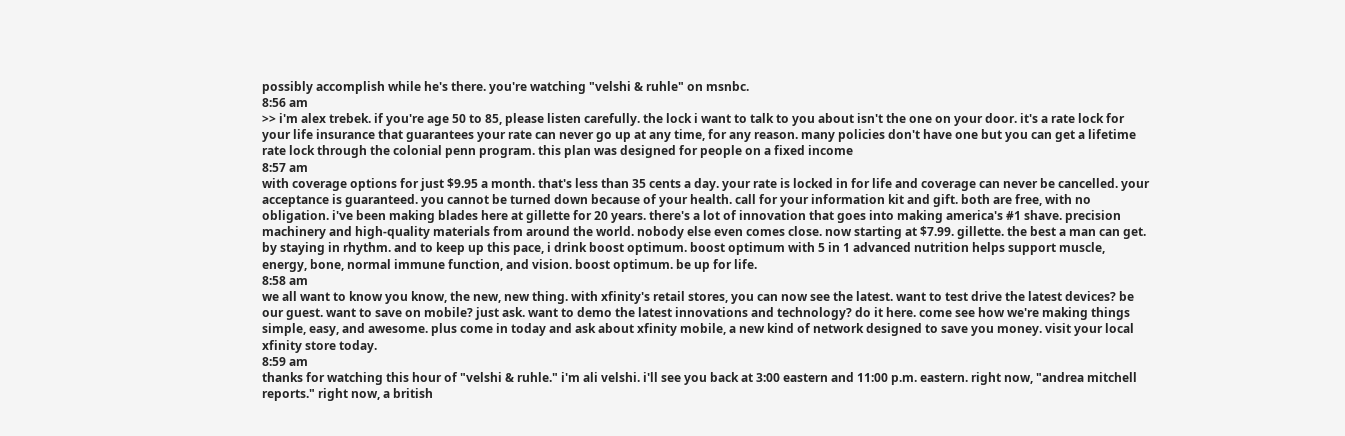possibly accomplish while he's there. you're watching "velshi & ruhle" on msnbc.
8:56 am
>> i'm alex trebek. if you're age 50 to 85, please listen carefully. the lock i want to talk to you about isn't the one on your door. it's a rate lock for your life insurance that guarantees your rate can never go up at any time, for any reason. many policies don't have one but you can get a lifetime rate lock through the colonial penn program. this plan was designed for people on a fixed income
8:57 am
with coverage options for just $9.95 a month. that's less than 35 cents a day. your rate is locked in for life and coverage can never be cancelled. your acceptance is guaranteed. you cannot be turned down because of your health. call for your information kit and gift. both are free, with no obligation. i've been making blades here at gillette for 20 years. there's a lot of innovation that goes into making america's #1 shave. precision machinery and high-quality materials from around the world. nobody else even comes close. now starting at $7.99. gillette. the best a man can get. by staying in rhythm. and to keep up this pace, i drink boost optimum. boost optimum with 5 in 1 advanced nutrition helps support muscle, energy, bone, normal immune function, and vision. boost optimum. be up for life.
8:58 am
we all want to know you know, the new, new thing. with xfinity's retail stores, you can now see the latest. want to test drive the latest devices? be our guest. want to save on mobile? just ask. want to demo the latest innovations and technology? do it here. come see how we're making things simple, easy, and awesome. plus come in today and ask about xfinity mobile, a new kind of network designed to save you money. visit your local xfinity store today.
8:59 am
thanks for watching this hour of "velshi & ruhle." i'm ali velshi. i'll see you back at 3:00 eastern and 11:00 p.m. eastern. right now, "andrea mitchell reports." right now, a british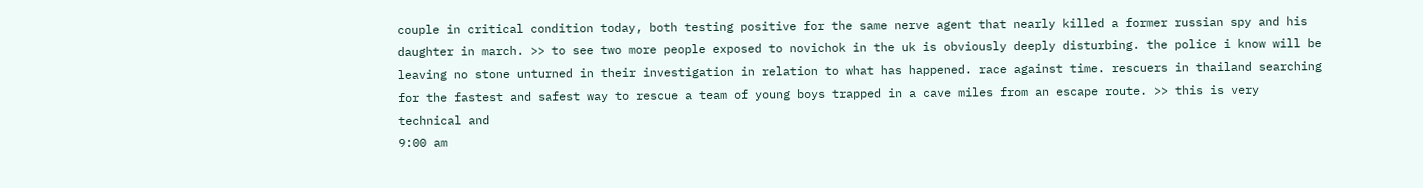couple in critical condition today, both testing positive for the same nerve agent that nearly killed a former russian spy and his daughter in march. >> to see two more people exposed to novichok in the uk is obviously deeply disturbing. the police i know will be leaving no stone unturned in their investigation in relation to what has happened. race against time. rescuers in thailand searching for the fastest and safest way to rescue a team of young boys trapped in a cave miles from an escape route. >> this is very technical and
9:00 am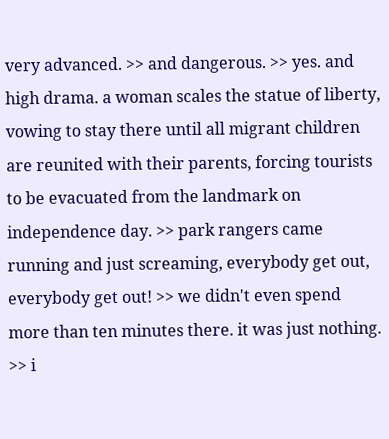very advanced. >> and dangerous. >> yes. and high drama. a woman scales the statue of liberty, vowing to stay there until all migrant children are reunited with their parents, forcing tourists to be evacuated from the landmark on independence day. >> park rangers came running and just screaming, everybody get out, everybody get out! >> we didn't even spend more than ten minutes there. it was just nothing. >> i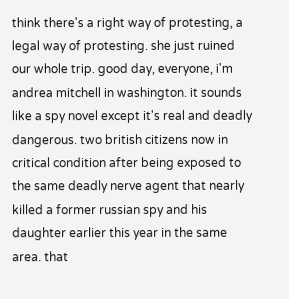think there's a right way of protesting, a legal way of protesting. she just ruined our whole trip. good day, everyone, i'm andrea mitchell in washington. it sounds like a spy novel except it's real and deadly dangerous. two british citizens now in critical condition after being exposed to the same deadly nerve agent that nearly killed a former russian spy and his daughter earlier this year in the same area. that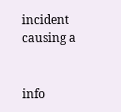incident causing a


info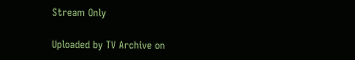Stream Only

Uploaded by TV Archive on